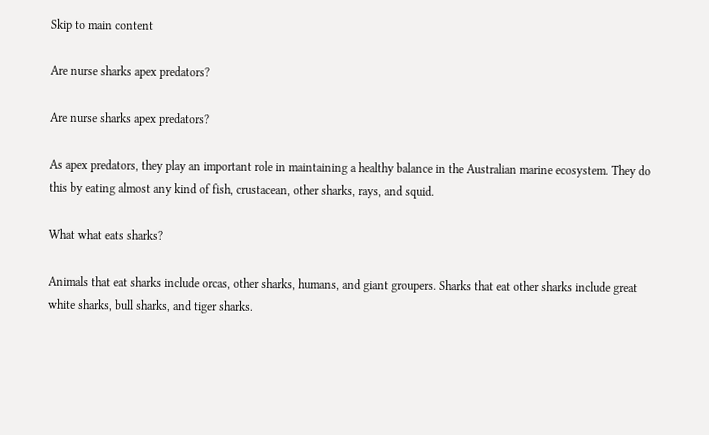Skip to main content

Are nurse sharks apex predators?

Are nurse sharks apex predators?

As apex predators, they play an important role in maintaining a healthy balance in the Australian marine ecosystem. They do this by eating almost any kind of fish, crustacean, other sharks, rays, and squid.

What what eats sharks?

Animals that eat sharks include orcas, other sharks, humans, and giant groupers. Sharks that eat other sharks include great white sharks, bull sharks, and tiger sharks.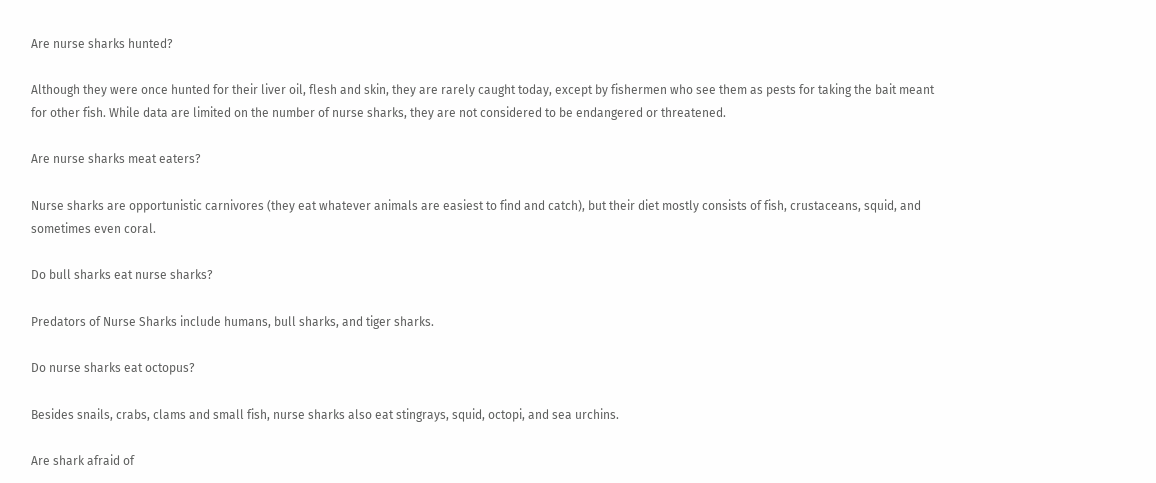Are nurse sharks hunted?

Although they were once hunted for their liver oil, flesh and skin, they are rarely caught today, except by fishermen who see them as pests for taking the bait meant for other fish. While data are limited on the number of nurse sharks, they are not considered to be endangered or threatened.

Are nurse sharks meat eaters?

Nurse sharks are opportunistic carnivores (they eat whatever animals are easiest to find and catch), but their diet mostly consists of fish, crustaceans, squid, and sometimes even coral.

Do bull sharks eat nurse sharks?

Predators of Nurse Sharks include humans, bull sharks, and tiger sharks.

Do nurse sharks eat octopus?

Besides snails, crabs, clams and small fish, nurse sharks also eat stingrays, squid, octopi, and sea urchins.

Are shark afraid of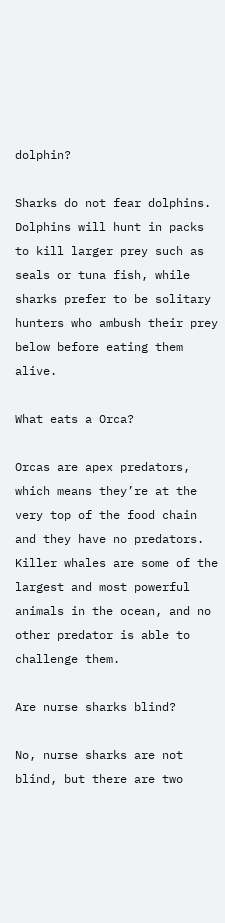dolphin?

Sharks do not fear dolphins. Dolphins will hunt in packs to kill larger prey such as seals or tuna fish, while sharks prefer to be solitary hunters who ambush their prey below before eating them alive.

What eats a Orca?

Orcas are apex predators, which means they’re at the very top of the food chain and they have no predators. Killer whales are some of the largest and most powerful animals in the ocean, and no other predator is able to challenge them.

Are nurse sharks blind?

No, nurse sharks are not blind, but there are two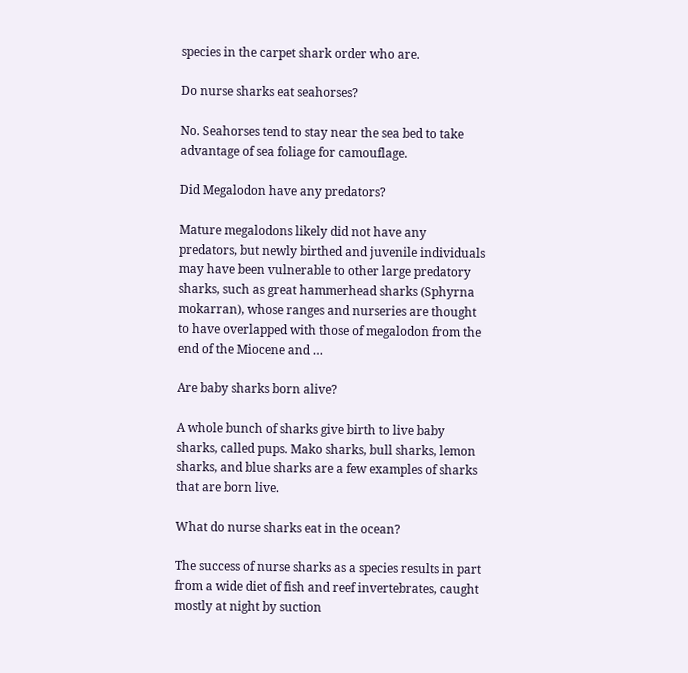species in the carpet shark order who are.

Do nurse sharks eat seahorses?

No. Seahorses tend to stay near the sea bed to take advantage of sea foliage for camouflage.

Did Megalodon have any predators?

Mature megalodons likely did not have any predators, but newly birthed and juvenile individuals may have been vulnerable to other large predatory sharks, such as great hammerhead sharks (Sphyrna mokarran), whose ranges and nurseries are thought to have overlapped with those of megalodon from the end of the Miocene and …

Are baby sharks born alive?

A whole bunch of sharks give birth to live baby sharks, called pups. Mako sharks, bull sharks, lemon sharks, and blue sharks are a few examples of sharks that are born live.

What do nurse sharks eat in the ocean?

The success of nurse sharks as a species results in part from a wide diet of fish and reef invertebrates, caught mostly at night by suction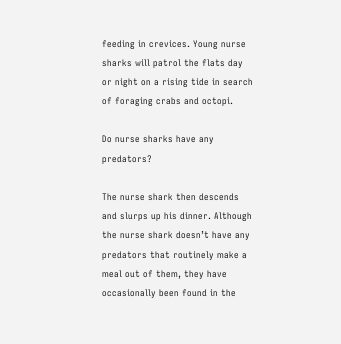feeding in crevices. Young nurse sharks will patrol the flats day or night on a rising tide in search of foraging crabs and octopi.

Do nurse sharks have any predators?

The nurse shark then descends and slurps up his dinner. Although the nurse shark doesn’t have any predators that routinely make a meal out of them, they have occasionally been found in the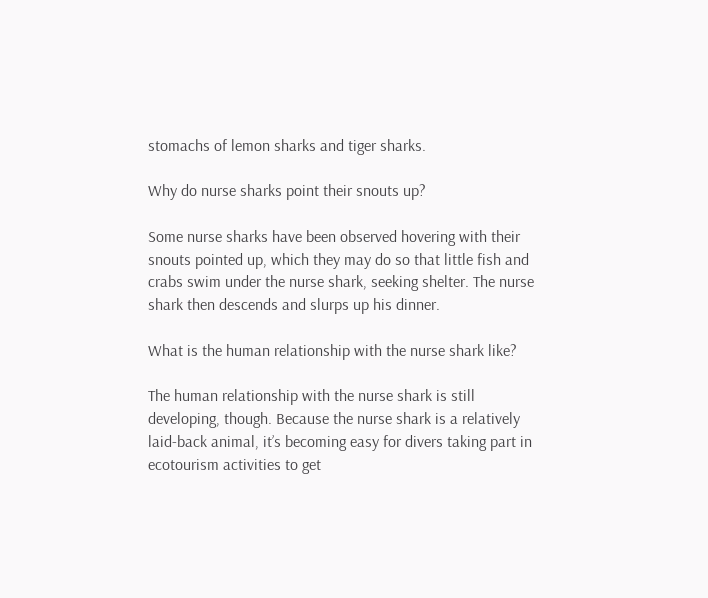stomachs of lemon sharks and tiger sharks.

Why do nurse sharks point their snouts up?

Some nurse sharks have been observed hovering with their snouts pointed up, which they may do so that little fish and crabs swim under the nurse shark, seeking shelter. The nurse shark then descends and slurps up his dinner.

What is the human relationship with the nurse shark like?

The human relationship with the nurse shark is still developing, though. Because the nurse shark is a relatively laid-back animal, it’s becoming easy for divers taking part in ecotourism activities to get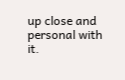up close and personal with it.